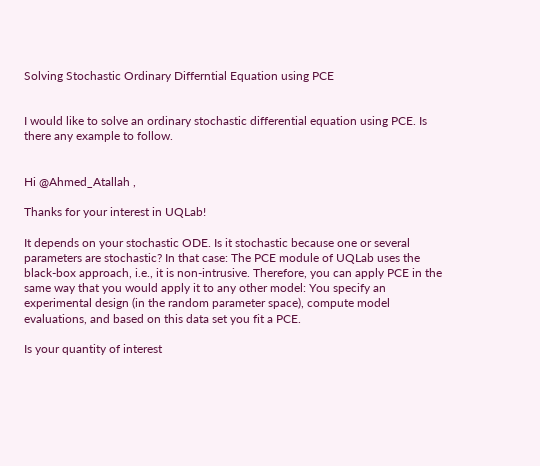Solving Stochastic Ordinary Differntial Equation using PCE


I would like to solve an ordinary stochastic differential equation using PCE. Is there any example to follow.


Hi @Ahmed_Atallah ,

Thanks for your interest in UQLab!

It depends on your stochastic ODE. Is it stochastic because one or several parameters are stochastic? In that case: The PCE module of UQLab uses the black-box approach, i.e., it is non-intrusive. Therefore, you can apply PCE in the same way that you would apply it to any other model: You specify an experimental design (in the random parameter space), compute model evaluations, and based on this data set you fit a PCE.

Is your quantity of interest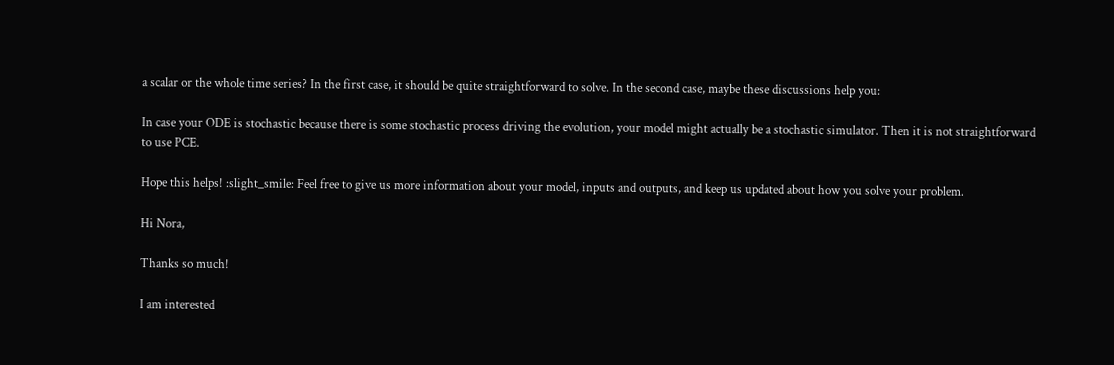a scalar or the whole time series? In the first case, it should be quite straightforward to solve. In the second case, maybe these discussions help you:

In case your ODE is stochastic because there is some stochastic process driving the evolution, your model might actually be a stochastic simulator. Then it is not straightforward to use PCE.

Hope this helps! :slight_smile: Feel free to give us more information about your model, inputs and outputs, and keep us updated about how you solve your problem.

Hi Nora,

Thanks so much!

I am interested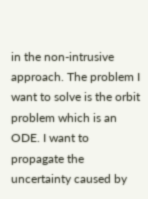in the non-intrusive approach. The problem I want to solve is the orbit problem which is an ODE. I want to propagate the uncertainty caused by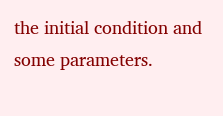the initial condition and some parameters.